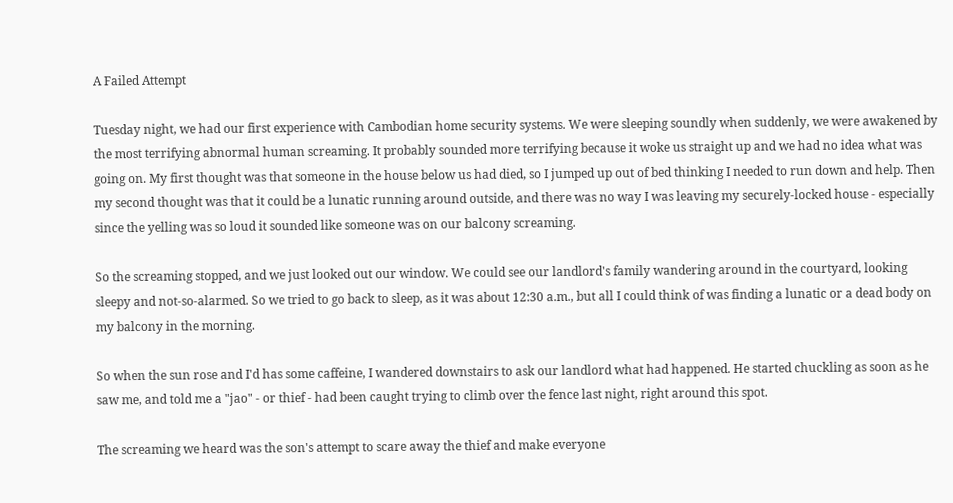A Failed Attempt

Tuesday night, we had our first experience with Cambodian home security systems. We were sleeping soundly when suddenly, we were awakened by the most terrifying abnormal human screaming. It probably sounded more terrifying because it woke us straight up and we had no idea what was going on. My first thought was that someone in the house below us had died, so I jumped up out of bed thinking I needed to run down and help. Then my second thought was that it could be a lunatic running around outside, and there was no way I was leaving my securely-locked house - especially since the yelling was so loud it sounded like someone was on our balcony screaming.

So the screaming stopped, and we just looked out our window. We could see our landlord's family wandering around in the courtyard, looking sleepy and not-so-alarmed. So we tried to go back to sleep, as it was about 12:30 a.m., but all I could think of was finding a lunatic or a dead body on my balcony in the morning.

So when the sun rose and I'd has some caffeine, I wandered downstairs to ask our landlord what had happened. He started chuckling as soon as he saw me, and told me a "jao" - or thief - had been caught trying to climb over the fence last night, right around this spot.

The screaming we heard was the son's attempt to scare away the thief and make everyone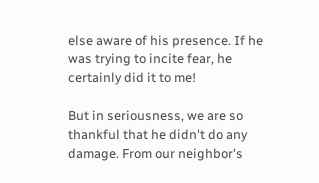else aware of his presence. If he was trying to incite fear, he certainly did it to me!

But in seriousness, we are so thankful that he didn't do any damage. From our neighbor's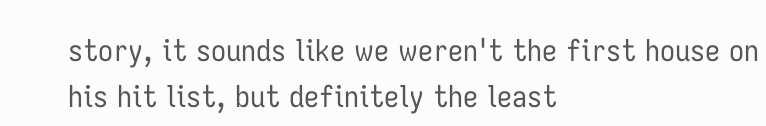story, it sounds like we weren't the first house on his hit list, but definitely the least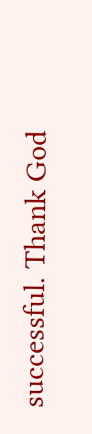successful. Thank God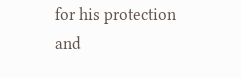for his protection and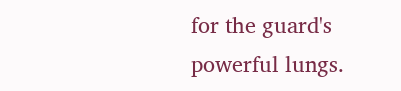for the guard's powerful lungs.